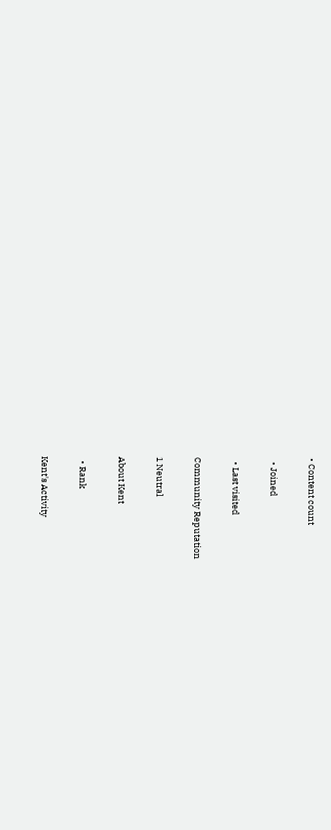• Content count

  • Joined

  • Last visited

Community Reputation

1 Neutral

About Kent

  • Rank

Kent's Activity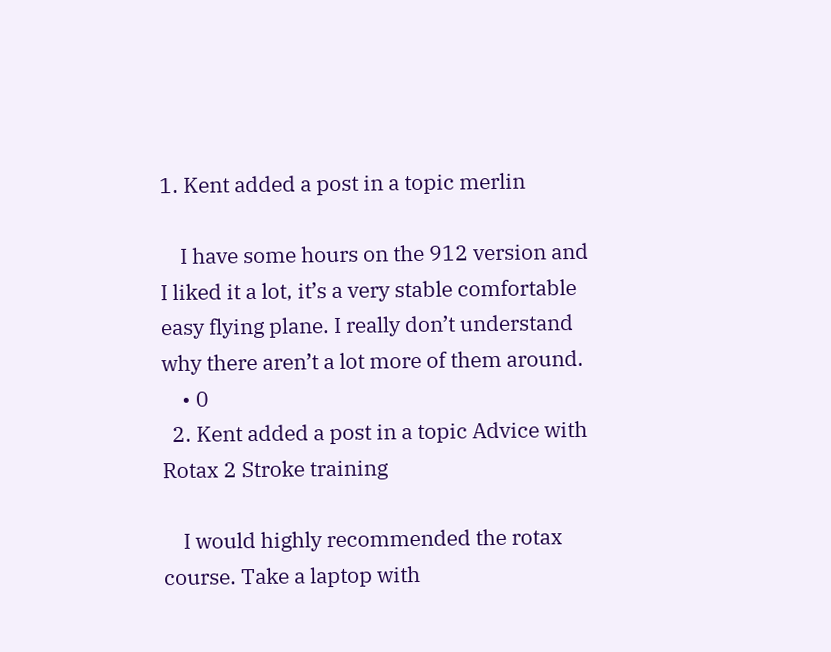1. Kent added a post in a topic merlin

    I have some hours on the 912 version and I liked it a lot, it’s a very stable comfortable easy flying plane. I really don’t understand why there aren’t a lot more of them around.
    • 0
  2. Kent added a post in a topic Advice with Rotax 2 Stroke training

    I would highly recommended the rotax course. Take a laptop with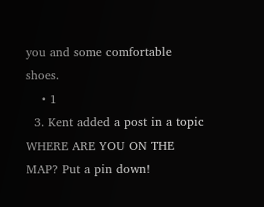you and some comfortable shoes.
    • 1
  3. Kent added a post in a topic WHERE ARE YOU ON THE MAP? Put a pin down!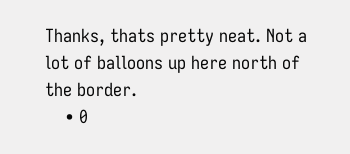Thanks, thats pretty neat. Not a lot of balloons up here north of the border.
    • 0